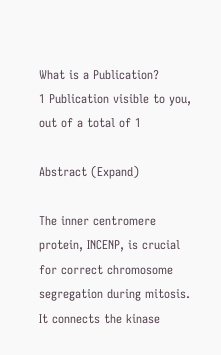What is a Publication?
1 Publication visible to you, out of a total of 1

Abstract (Expand)

The inner centromere protein, INCENP, is crucial for correct chromosome segregation during mitosis. It connects the kinase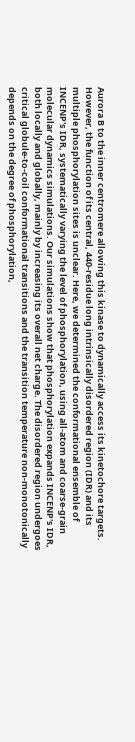Aurora B to the inner centromere allowing this kinase to dynamically access its kinetochore targets. However, the function of its central, 440-residue long intrinsically disordered region (IDR) and its multiple phosphorylation sites is unclear. Here, we determined the conformational ensemble of INCENP's IDR, systematically varying the level of phosphorylation, using all-atom and coarse-grain molecular dynamics simulations. Our simulations show that phosphorylation expands INCENP's IDR, both locally and globally, mainly by increasing its overall net charge. The disordered region undergoes critical globule-to-coil conformational transitions and the transition temperature non-monotonically depends on the degree of phosphorylation,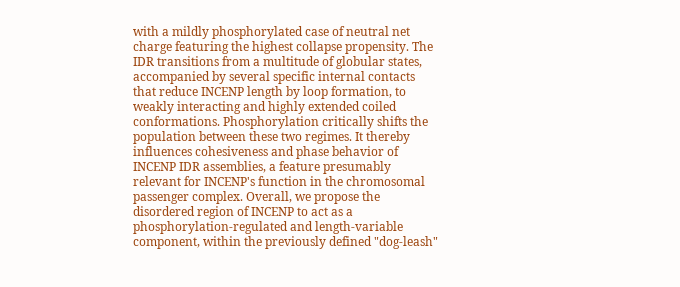with a mildly phosphorylated case of neutral net charge featuring the highest collapse propensity. The IDR transitions from a multitude of globular states, accompanied by several specific internal contacts that reduce INCENP length by loop formation, to weakly interacting and highly extended coiled conformations. Phosphorylation critically shifts the population between these two regimes. It thereby influences cohesiveness and phase behavior of INCENP IDR assemblies, a feature presumably relevant for INCENP's function in the chromosomal passenger complex. Overall, we propose the disordered region of INCENP to act as a phosphorylation-regulated and length-variable component, within the previously defined "dog-leash"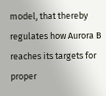model, that thereby regulates how Aurora B reaches its targets for proper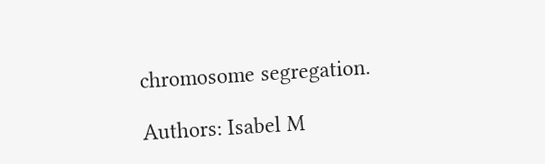chromosome segregation.

Authors: Isabel M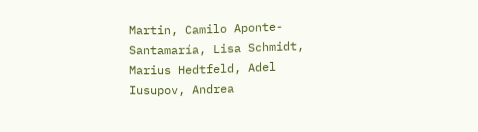Martin, Camilo Aponte-Santamaría, Lisa Schmidt, Marius Hedtfeld, Adel Iusupov, Andrea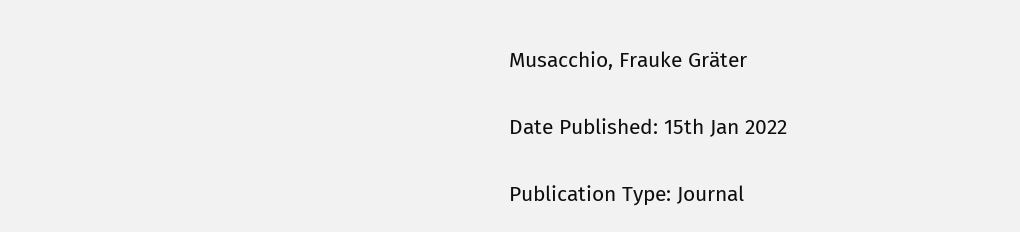Musacchio, Frauke Gräter

Date Published: 15th Jan 2022

Publication Type: Journal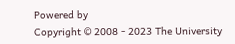Powered by
Copyright © 2008 - 2023 The University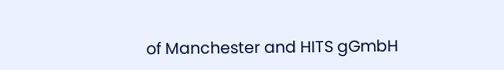of Manchester and HITS gGmbH